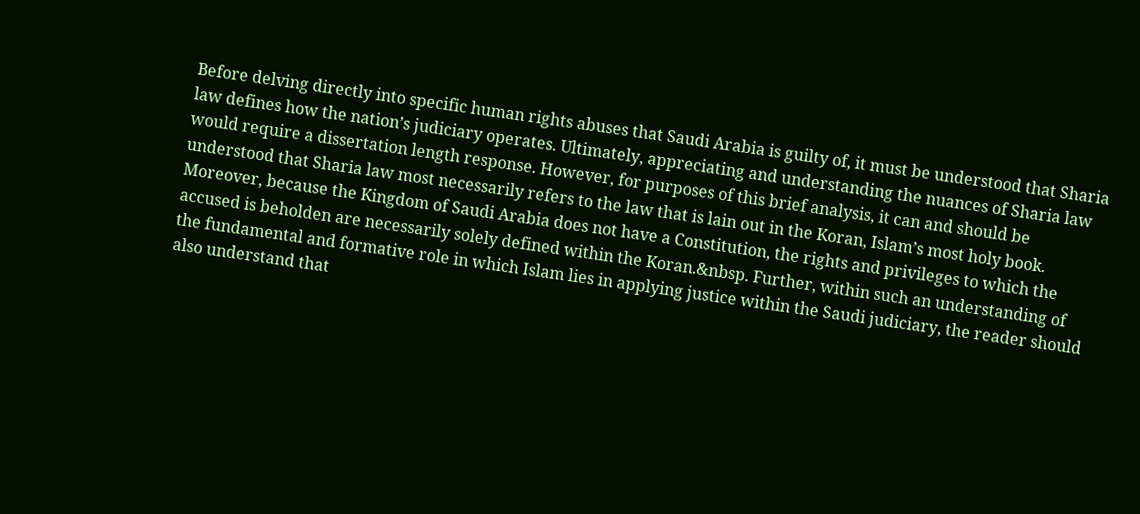Before delving directly into specific human rights abuses that Saudi Arabia is guilty of, it must be understood that Sharia law defines how the nation’s judiciary operates. Ultimately, appreciating and understanding the nuances of Sharia law would require a dissertation length response. However, for purposes of this brief analysis, it can and should be understood that Sharia law most necessarily refers to the law that is lain out in the Koran, Islam’s most holy book. Moreover, because the Kingdom of Saudi Arabia does not have a Constitution, the rights and privileges to which the accused is beholden are necessarily solely defined within the Koran.&nbsp. Further, within such an understanding of the fundamental and formative role in which Islam lies in applying justice within the Saudi judiciary, the reader should also understand that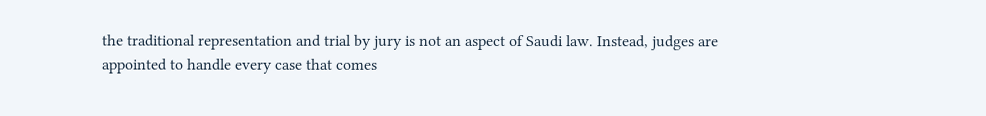the traditional representation and trial by jury is not an aspect of Saudi law. Instead, judges are appointed to handle every case that comes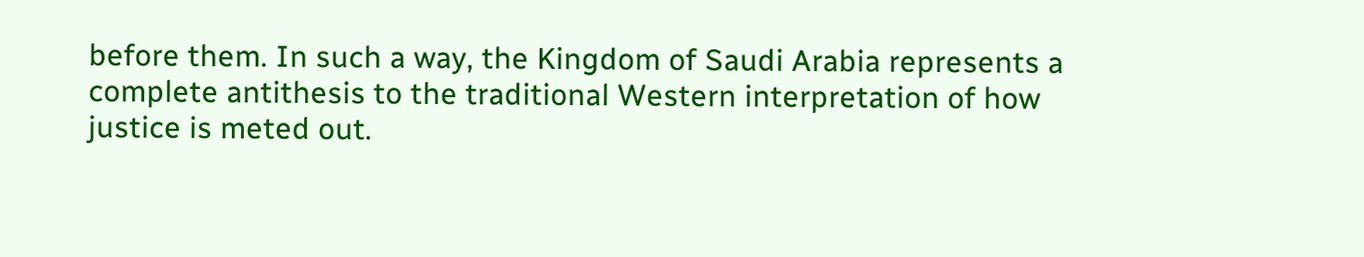before them. In such a way, the Kingdom of Saudi Arabia represents a complete antithesis to the traditional Western interpretation of how justice is meted out.